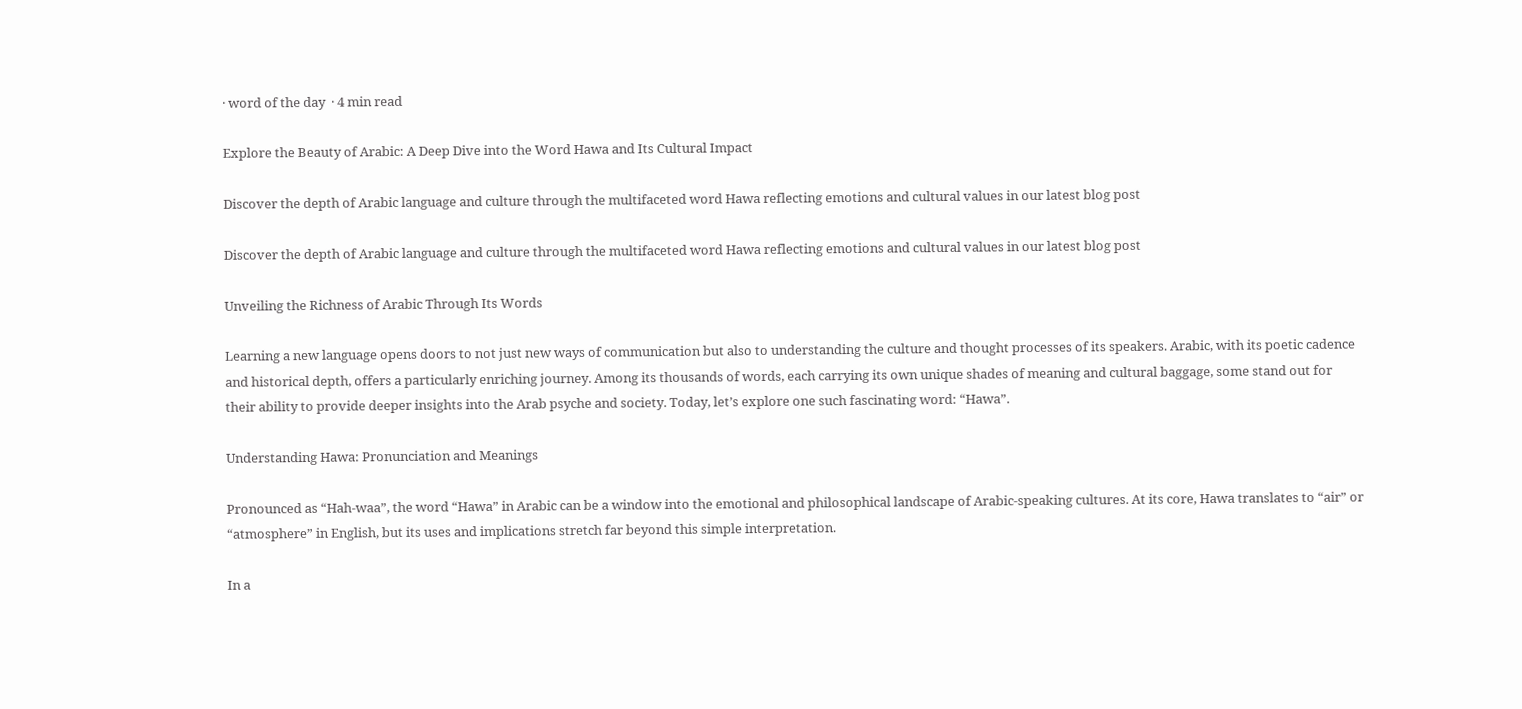· word of the day  · 4 min read

Explore the Beauty of Arabic: A Deep Dive into the Word Hawa and Its Cultural Impact

Discover the depth of Arabic language and culture through the multifaceted word Hawa reflecting emotions and cultural values in our latest blog post

Discover the depth of Arabic language and culture through the multifaceted word Hawa reflecting emotions and cultural values in our latest blog post

Unveiling the Richness of Arabic Through Its Words

Learning a new language opens doors to not just new ways of communication but also to understanding the culture and thought processes of its speakers. Arabic, with its poetic cadence and historical depth, offers a particularly enriching journey. Among its thousands of words, each carrying its own unique shades of meaning and cultural baggage, some stand out for their ability to provide deeper insights into the Arab psyche and society. Today, let’s explore one such fascinating word: “Hawa”.

Understanding Hawa: Pronunciation and Meanings

Pronounced as “Hah-waa”, the word “Hawa” in Arabic can be a window into the emotional and philosophical landscape of Arabic-speaking cultures. At its core, Hawa translates to “air” or “atmosphere” in English, but its uses and implications stretch far beyond this simple interpretation.

In a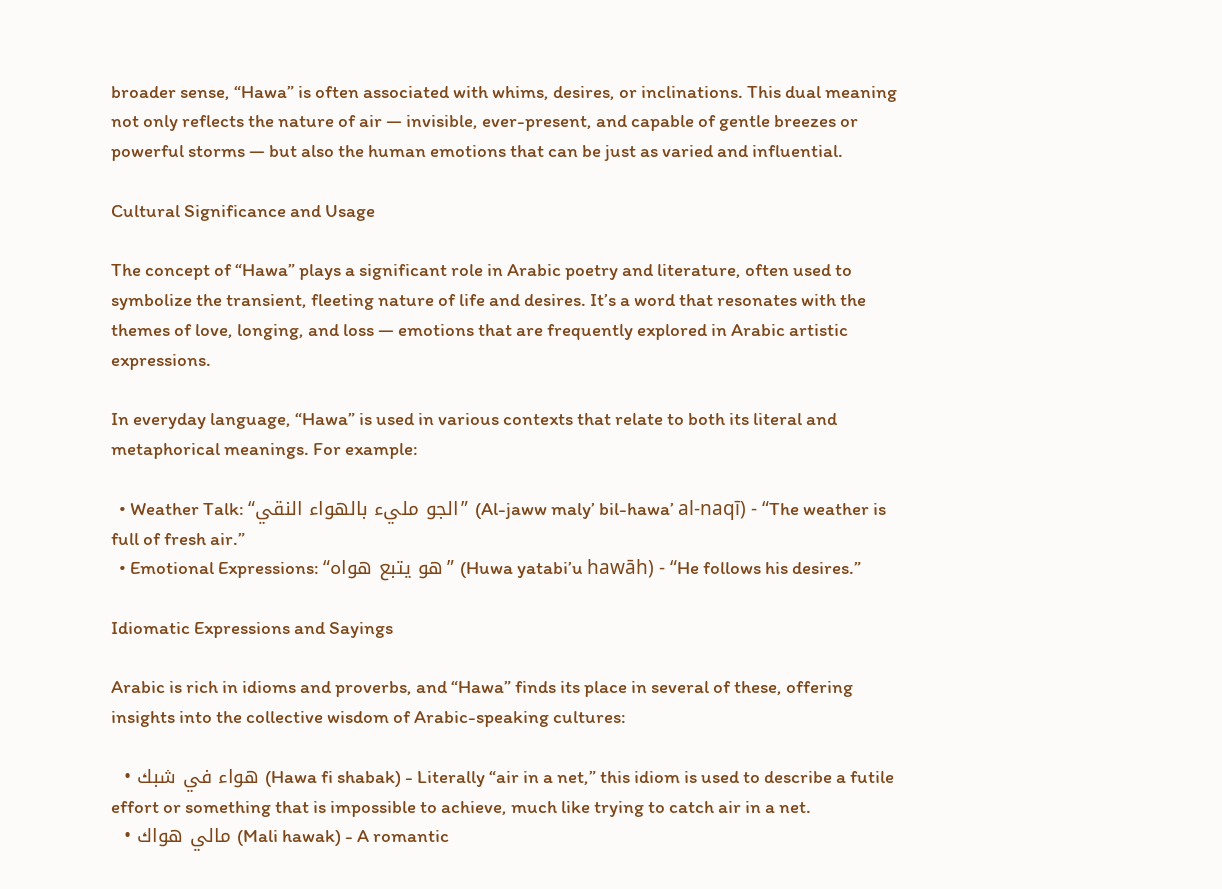broader sense, “Hawa” is often associated with whims, desires, or inclinations. This dual meaning not only reflects the nature of air — invisible, ever-present, and capable of gentle breezes or powerful storms — but also the human emotions that can be just as varied and influential.

Cultural Significance and Usage

The concept of “Hawa” plays a significant role in Arabic poetry and literature, often used to symbolize the transient, fleeting nature of life and desires. It’s a word that resonates with the themes of love, longing, and loss — emotions that are frequently explored in Arabic artistic expressions.

In everyday language, “Hawa” is used in various contexts that relate to both its literal and metaphorical meanings. For example:

  • Weather Talk: “الجو مليء بالهواء النقي” (Al-jaww maly’ bil-hawa’ al-naqī) - “The weather is full of fresh air.”
  • Emotional Expressions: “هو يتبع هواه” (Huwa yatabi’u hawāh) - “He follows his desires.”

Idiomatic Expressions and Sayings

Arabic is rich in idioms and proverbs, and “Hawa” finds its place in several of these, offering insights into the collective wisdom of Arabic-speaking cultures:

  • هواء في شبك (Hawa fi shabak) - Literally “air in a net,” this idiom is used to describe a futile effort or something that is impossible to achieve, much like trying to catch air in a net.
  • مالي هواك (Mali hawak) - A romantic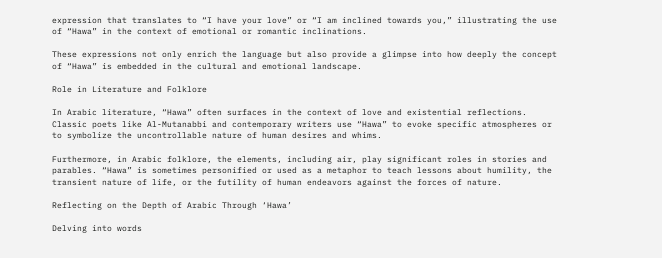expression that translates to “I have your love” or “I am inclined towards you,” illustrating the use of “Hawa” in the context of emotional or romantic inclinations.

These expressions not only enrich the language but also provide a glimpse into how deeply the concept of “Hawa” is embedded in the cultural and emotional landscape.

Role in Literature and Folklore

In Arabic literature, “Hawa” often surfaces in the context of love and existential reflections. Classic poets like Al-Mutanabbi and contemporary writers use “Hawa” to evoke specific atmospheres or to symbolize the uncontrollable nature of human desires and whims.

Furthermore, in Arabic folklore, the elements, including air, play significant roles in stories and parables. “Hawa” is sometimes personified or used as a metaphor to teach lessons about humility, the transient nature of life, or the futility of human endeavors against the forces of nature.

Reflecting on the Depth of Arabic Through ‘Hawa’

Delving into words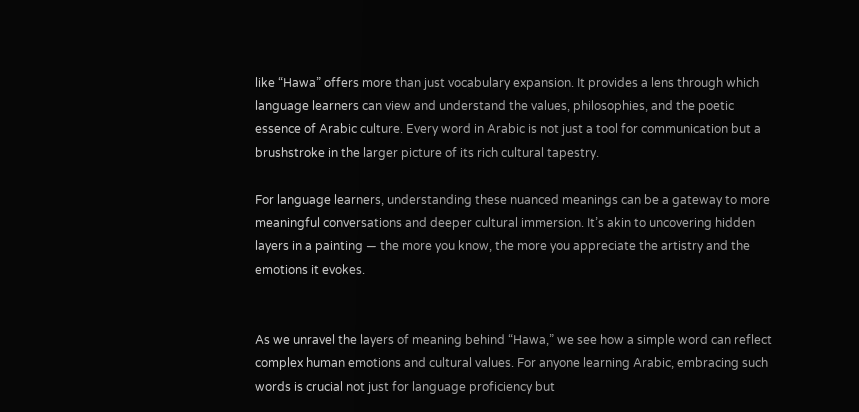like “Hawa” offers more than just vocabulary expansion. It provides a lens through which language learners can view and understand the values, philosophies, and the poetic essence of Arabic culture. Every word in Arabic is not just a tool for communication but a brushstroke in the larger picture of its rich cultural tapestry.

For language learners, understanding these nuanced meanings can be a gateway to more meaningful conversations and deeper cultural immersion. It’s akin to uncovering hidden layers in a painting — the more you know, the more you appreciate the artistry and the emotions it evokes.


As we unravel the layers of meaning behind “Hawa,” we see how a simple word can reflect complex human emotions and cultural values. For anyone learning Arabic, embracing such words is crucial not just for language proficiency but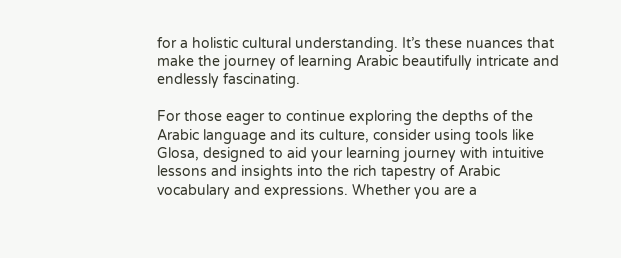for a holistic cultural understanding. It’s these nuances that make the journey of learning Arabic beautifully intricate and endlessly fascinating.

For those eager to continue exploring the depths of the Arabic language and its culture, consider using tools like Glosa, designed to aid your learning journey with intuitive lessons and insights into the rich tapestry of Arabic vocabulary and expressions. Whether you are a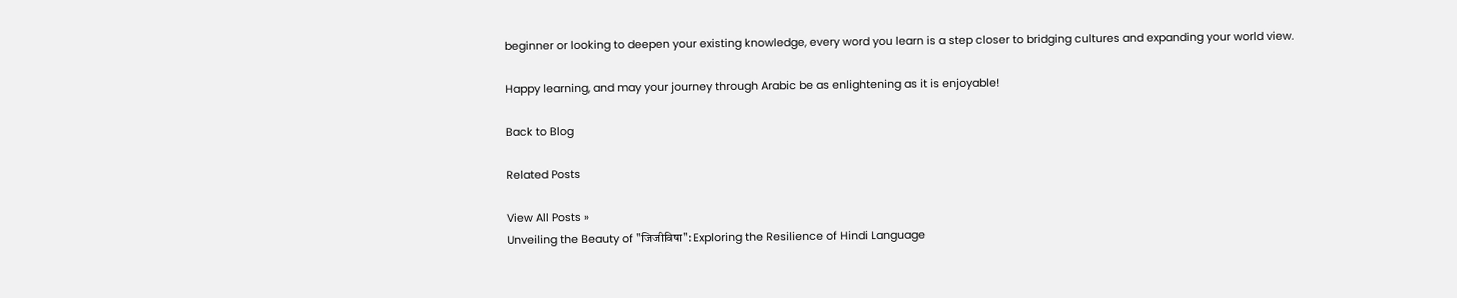beginner or looking to deepen your existing knowledge, every word you learn is a step closer to bridging cultures and expanding your world view.

Happy learning, and may your journey through Arabic be as enlightening as it is enjoyable!

Back to Blog

Related Posts

View All Posts »
Unveiling the Beauty of "जिजीविषा": Exploring the Resilience of Hindi Language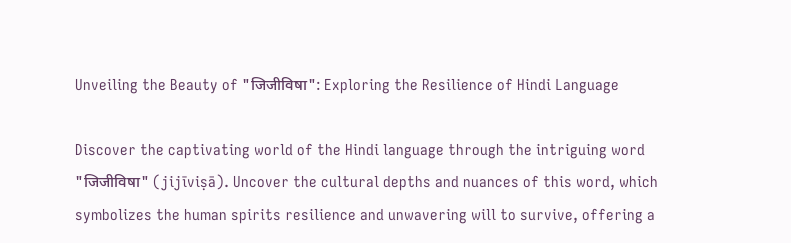Unveiling the Beauty of "जिजीविषा": Exploring the Resilience of Hindi Language

Discover the captivating world of the Hindi language through the intriguing word "जिजीविषा" (jijīviṣā). Uncover the cultural depths and nuances of this word, which symbolizes the human spirits resilience and unwavering will to survive, offering a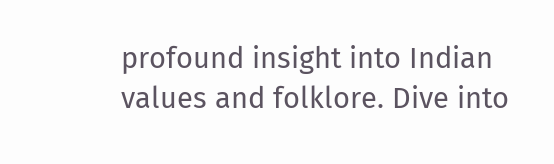profound insight into Indian values and folklore. Dive into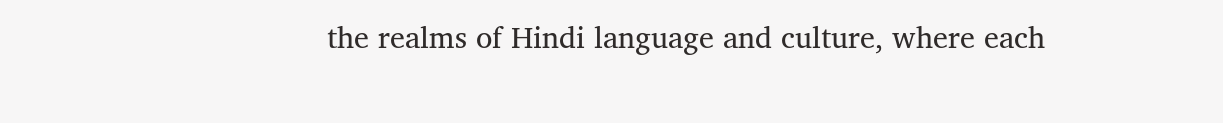the realms of Hindi language and culture, where each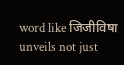word like जिजीविषा unveils not just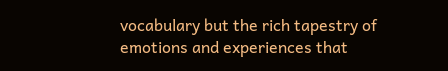vocabulary but the rich tapestry of emotions and experiences that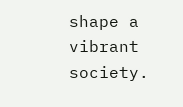shape a vibrant society.